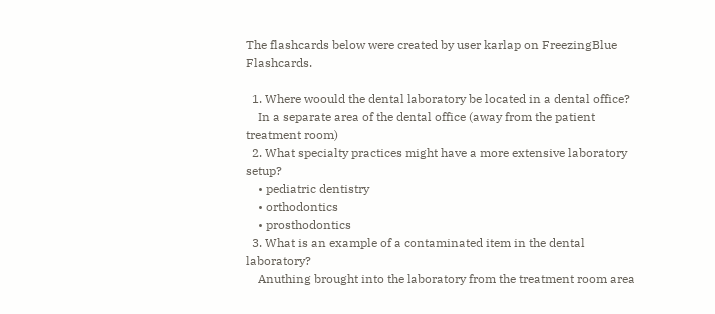The flashcards below were created by user karlap on FreezingBlue Flashcards.

  1. Where woould the dental laboratory be located in a dental office?
    In a separate area of the dental office (away from the patient treatment room)
  2. What specialty practices might have a more extensive laboratory setup?
    • pediatric dentistry
    • orthodontics
    • prosthodontics
  3. What is an example of a contaminated item in the dental laboratory?
    Anuthing brought into the laboratory from the treatment room area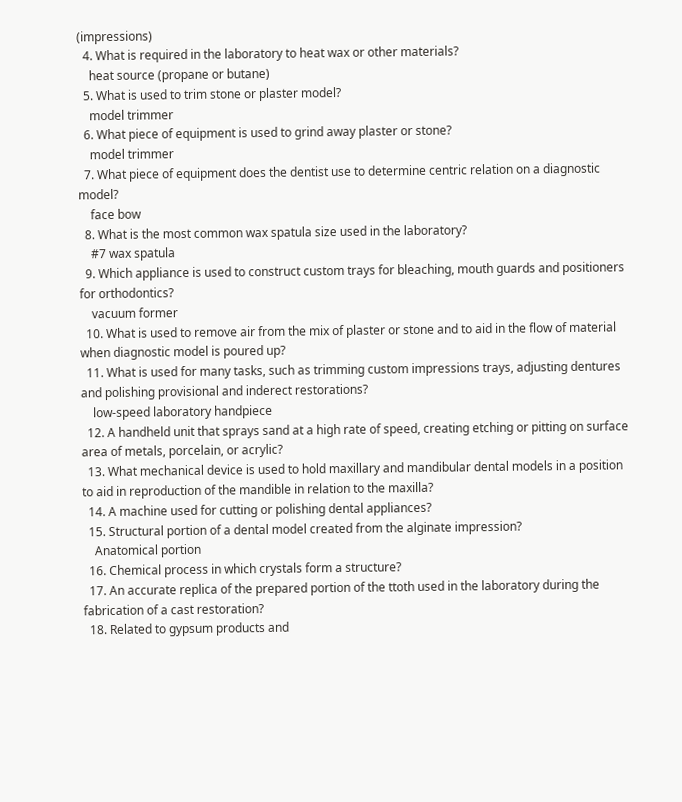(impressions)
  4. What is required in the laboratory to heat wax or other materials?
    heat source (propane or butane)
  5. What is used to trim stone or plaster model?
    model trimmer
  6. What piece of equipment is used to grind away plaster or stone?
    model trimmer
  7. What piece of equipment does the dentist use to determine centric relation on a diagnostic model?
    face bow
  8. What is the most common wax spatula size used in the laboratory?
    #7 wax spatula
  9. Which appliance is used to construct custom trays for bleaching, mouth guards and positioners for orthodontics?
    vacuum former
  10. What is used to remove air from the mix of plaster or stone and to aid in the flow of material when diagnostic model is poured up?
  11. What is used for many tasks, such as trimming custom impressions trays, adjusting dentures and polishing provisional and inderect restorations?
    low-speed laboratory handpiece
  12. A handheld unit that sprays sand at a high rate of speed, creating etching or pitting on surface area of metals, porcelain, or acrylic?
  13. What mechanical device is used to hold maxillary and mandibular dental models in a position to aid in reproduction of the mandible in relation to the maxilla?
  14. A machine used for cutting or polishing dental appliances?
  15. Structural portion of a dental model created from the alginate impression?
    Anatomical portion
  16. Chemical process in which crystals form a structure?
  17. An accurate replica of the prepared portion of the ttoth used in the laboratory during the fabrication of a cast restoration?
  18. Related to gypsum products and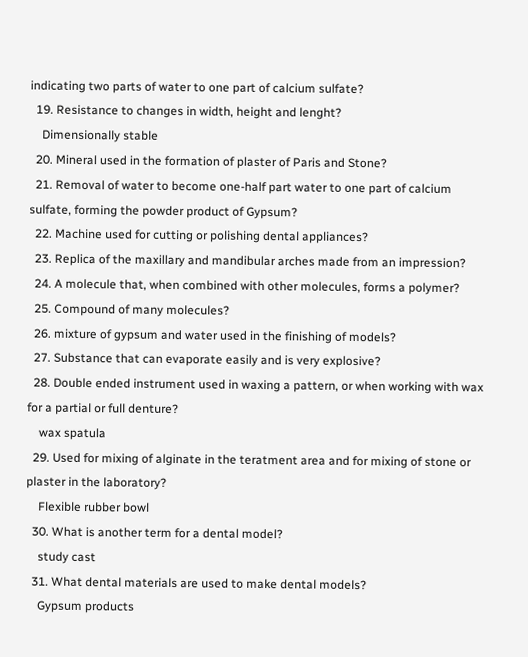indicating two parts of water to one part of calcium sulfate?
  19. Resistance to changes in width, height and lenght?
    Dimensionally stable
  20. Mineral used in the formation of plaster of Paris and Stone?
  21. Removal of water to become one-half part water to one part of calcium sulfate, forming the powder product of Gypsum?
  22. Machine used for cutting or polishing dental appliances?
  23. Replica of the maxillary and mandibular arches made from an impression?
  24. A molecule that, when combined with other molecules, forms a polymer?
  25. Compound of many molecules?
  26. mixture of gypsum and water used in the finishing of models?
  27. Substance that can evaporate easily and is very explosive?
  28. Double ended instrument used in waxing a pattern, or when working with wax for a partial or full denture?
    wax spatula
  29. Used for mixing of alginate in the teratment area and for mixing of stone or plaster in the laboratory?
    Flexible rubber bowl
  30. What is another term for a dental model?
    study cast
  31. What dental materials are used to make dental models?
    Gypsum products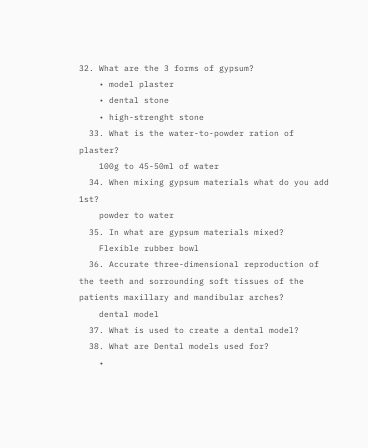32. What are the 3 forms of gypsum?
    • model plaster
    • dental stone
    • high-strenght stone
  33. What is the water-to-powder ration of plaster?
    100g to 45-50ml of water
  34. When mixing gypsum materials what do you add 1st?
    powder to water
  35. In what are gypsum materials mixed?
    Flexible rubber bowl
  36. Accurate three-dimensional reproduction of the teeth and sorrounding soft tissues of the patients maxillary and mandibular arches?
    dental model
  37. What is used to create a dental model?
  38. What are Dental models used for?
    •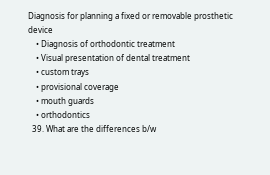Diagnosis for planning a fixed or removable prosthetic device
    • Diagnosis of orthodontic treatment
    • Visual presentation of dental treatment
    • custom trays
    • provisional coverage
    • mouth guards
    • orthodontics
  39. What are the differences b/w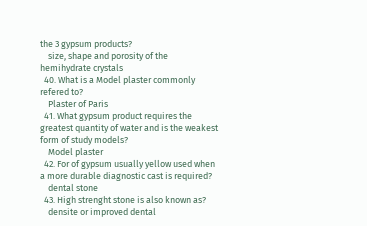the 3 gypsum products?
    size, shape and porosity of the hemihydrate crystals
  40. What is a Model plaster commonly refered to?
    Plaster of Paris
  41. What gypsum product requires the greatest quantity of water and is the weakest form of study models?
    Model plaster
  42. For of gypsum usually yellow used when a more durable diagnostic cast is required?
    dental stone
  43. High strenght stone is also known as?
    densite or improved dental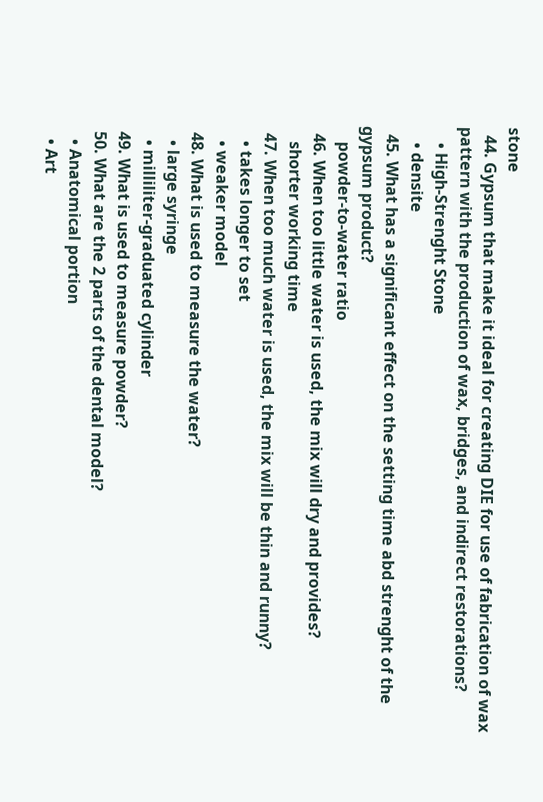stone
  44. Gypsum that make it ideal for creating DIE for use of fabrication of wax pattern with the production of wax, bridges, and indirect restorations?
    • High-Strenght Stone
    • densite
  45. What has a significant effect on the setting time abd strenght of the gypsum product?
    powder-to-water ratio
  46. When too little water is used, the mix will dry and provides?
    shorter working time
  47. When too much water is used, the mix will be thin and runny?
    • takes longer to set
    • weaker model
  48. What is used to measure the water?
    • large syringe
    • milliliter-graduated cylinder
  49. What is used to measure powder?
  50. What are the 2 parts of the dental model?
    • Anatomical portion
    • Art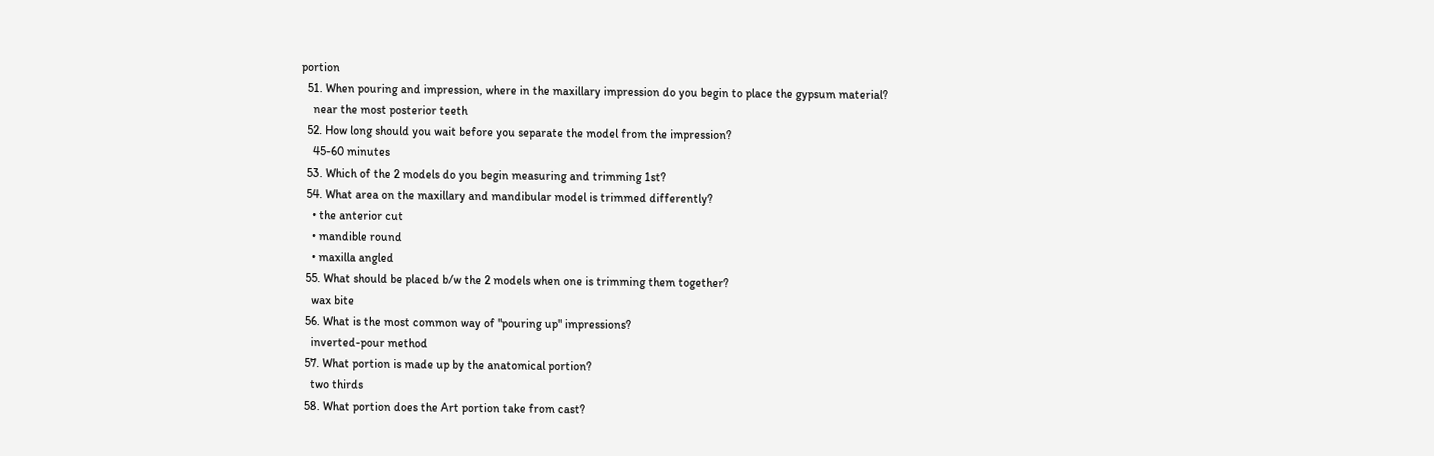portion
  51. When pouring and impression, where in the maxillary impression do you begin to place the gypsum material?
    near the most posterior teeth
  52. How long should you wait before you separate the model from the impression?
    45-60 minutes
  53. Which of the 2 models do you begin measuring and trimming 1st?
  54. What area on the maxillary and mandibular model is trimmed differently?
    • the anterior cut
    • mandible round
    • maxilla angled
  55. What should be placed b/w the 2 models when one is trimming them together?
    wax bite
  56. What is the most common way of "pouring up" impressions?
    inverted-pour method
  57. What portion is made up by the anatomical portion?
    two thirds
  58. What portion does the Art portion take from cast?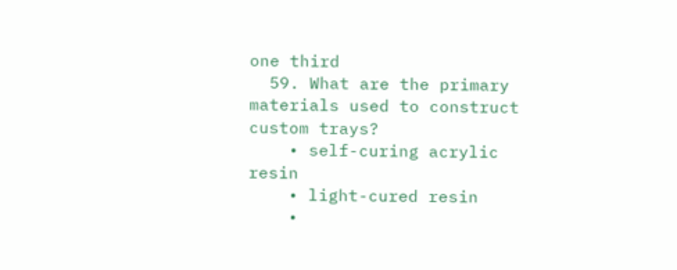one third
  59. What are the primary materials used to construct custom trays?
    • self-curing acrylic resin
    • light-cured resin
    •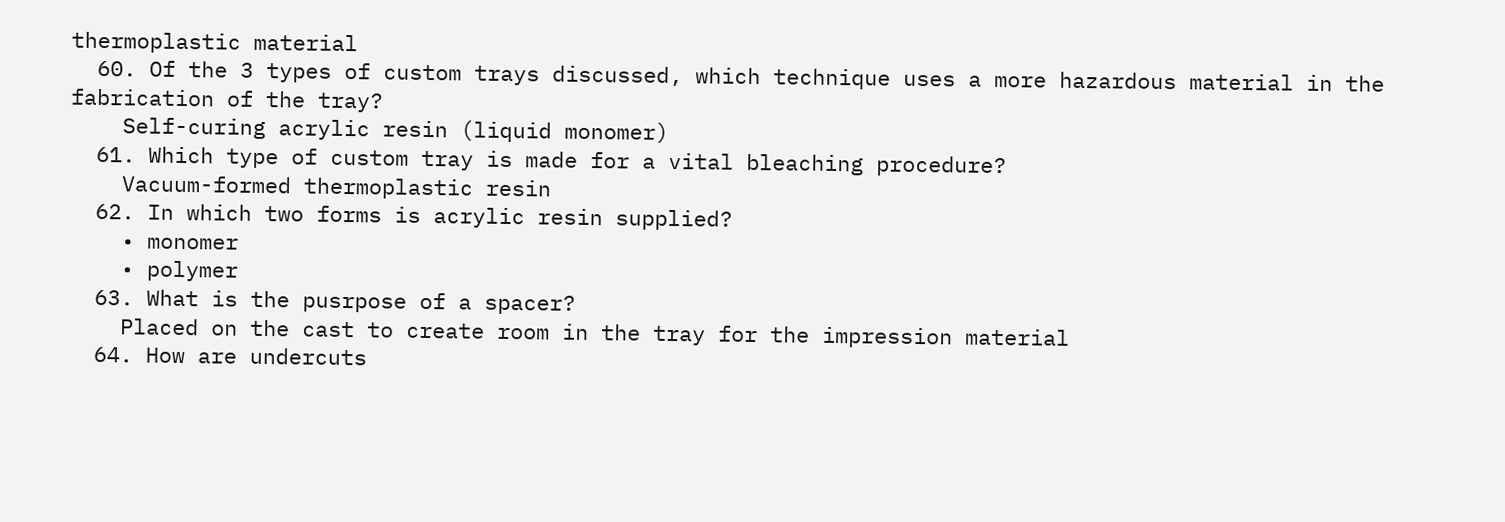thermoplastic material
  60. Of the 3 types of custom trays discussed, which technique uses a more hazardous material in the fabrication of the tray?
    Self-curing acrylic resin (liquid monomer)
  61. Which type of custom tray is made for a vital bleaching procedure?
    Vacuum-formed thermoplastic resin
  62. In which two forms is acrylic resin supplied?
    • monomer
    • polymer
  63. What is the pusrpose of a spacer?
    Placed on the cast to create room in the tray for the impression material
  64. How are undercuts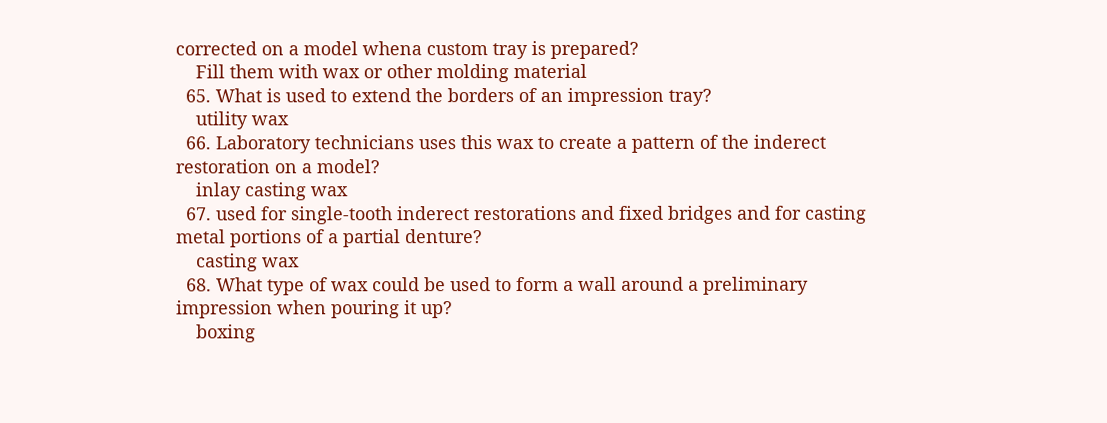corrected on a model whena custom tray is prepared?
    Fill them with wax or other molding material
  65. What is used to extend the borders of an impression tray?
    utility wax
  66. Laboratory technicians uses this wax to create a pattern of the inderect restoration on a model?
    inlay casting wax
  67. used for single-tooth inderect restorations and fixed bridges and for casting metal portions of a partial denture?
    casting wax
  68. What type of wax could be used to form a wall around a preliminary impression when pouring it up?
    boxing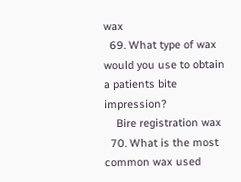wax
  69. What type of wax would you use to obtain a patients bite impression?
    Bire registration wax
  70. What is the most common wax used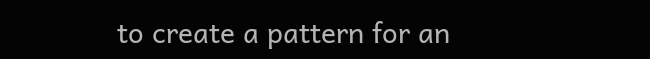to create a pattern for an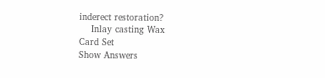inderect restoration?
    Inlay casting Wax
Card Set
Show Answers